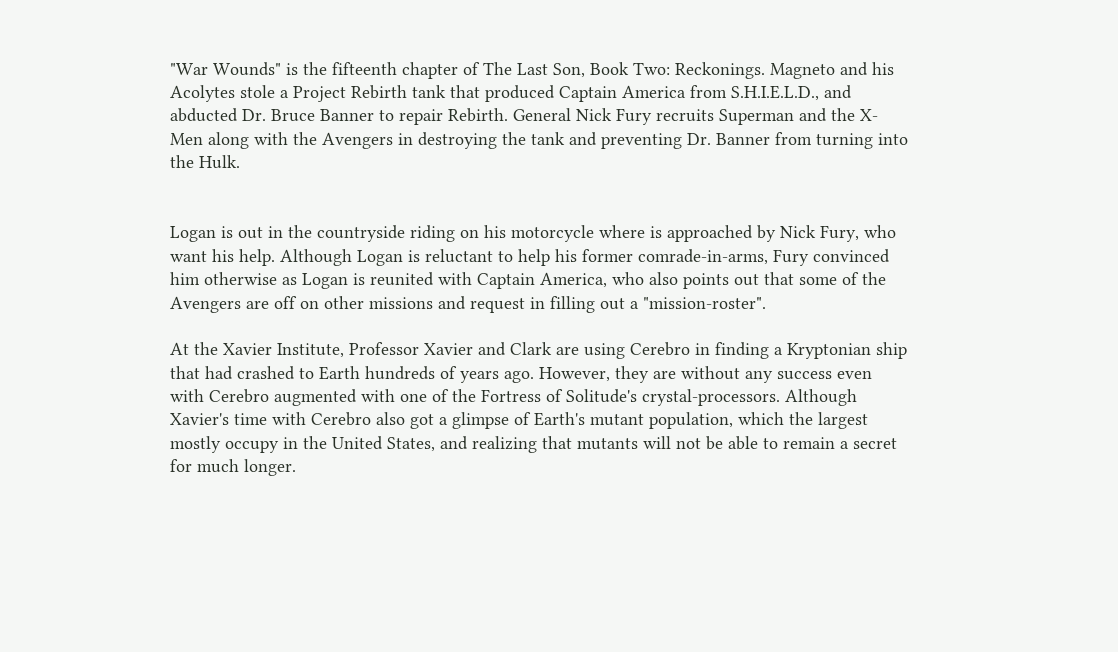"War Wounds" is the fifteenth chapter of The Last Son, Book Two: Reckonings. Magneto and his Acolytes stole a Project Rebirth tank that produced Captain America from S.H.I.E.L.D., and abducted Dr. Bruce Banner to repair Rebirth. General Nick Fury recruits Superman and the X-Men along with the Avengers in destroying the tank and preventing Dr. Banner from turning into the Hulk.


Logan is out in the countryside riding on his motorcycle where is approached by Nick Fury, who want his help. Although Logan is reluctant to help his former comrade-in-arms, Fury convinced him otherwise as Logan is reunited with Captain America, who also points out that some of the Avengers are off on other missions and request in filling out a "mission-roster".

At the Xavier Institute, Professor Xavier and Clark are using Cerebro in finding a Kryptonian ship that had crashed to Earth hundreds of years ago. However, they are without any success even with Cerebro augmented with one of the Fortress of Solitude's crystal-processors. Although Xavier's time with Cerebro also got a glimpse of Earth's mutant population, which the largest mostly occupy in the United States, and realizing that mutants will not be able to remain a secret for much longer.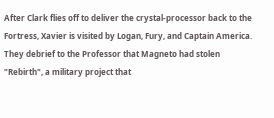After Clark flies off to deliver the crystal-processor back to the Fortress, Xavier is visited by Logan, Fury, and Captain America. They debrief to the Professor that Magneto had stolen "Rebirth", a military project that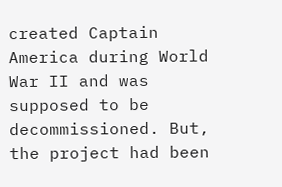created Captain America during World War II and was supposed to be decommissioned. But, the project had been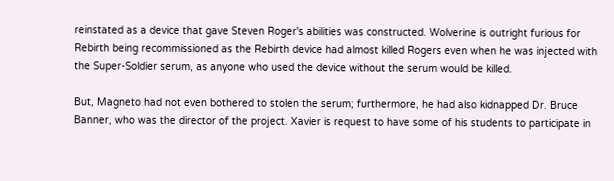reinstated as a device that gave Steven Roger's abilities was constructed. Wolverine is outright furious for Rebirth being recommissioned as the Rebirth device had almost killed Rogers even when he was injected with the Super-Soldier serum, as anyone who used the device without the serum would be killed.

But, Magneto had not even bothered to stolen the serum; furthermore, he had also kidnapped Dr. Bruce Banner, who was the director of the project. Xavier is request to have some of his students to participate in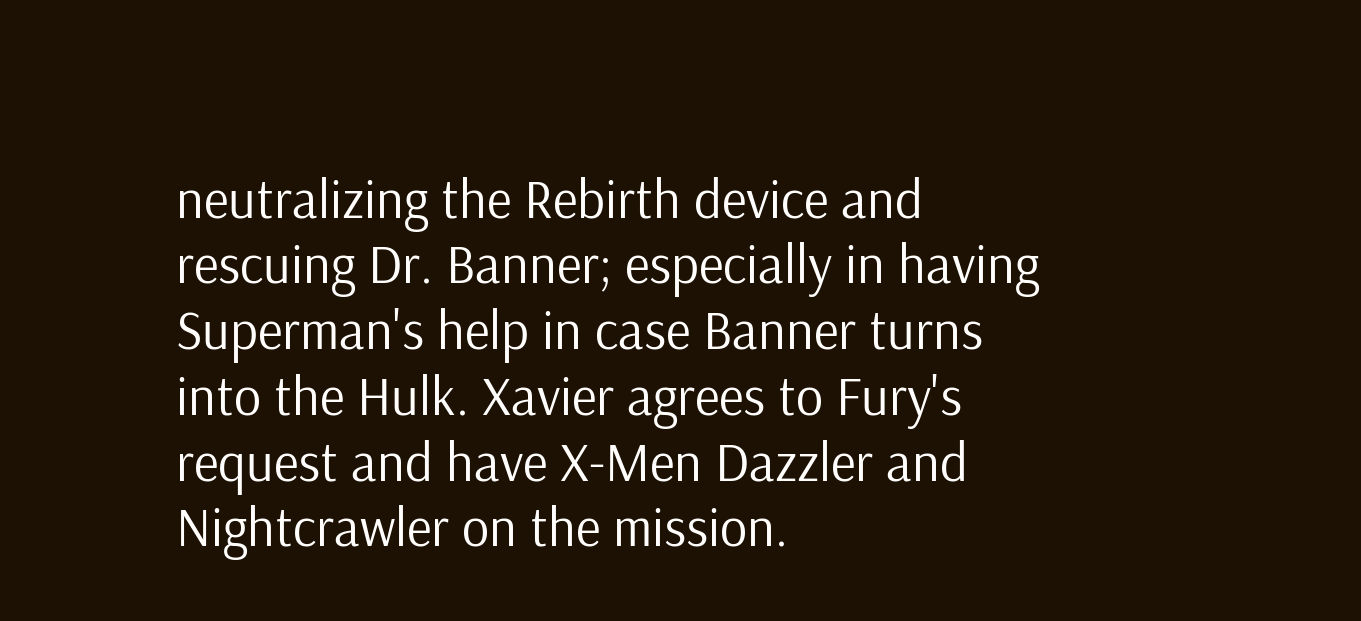neutralizing the Rebirth device and rescuing Dr. Banner; especially in having Superman's help in case Banner turns into the Hulk. Xavier agrees to Fury's request and have X-Men Dazzler and Nightcrawler on the mission.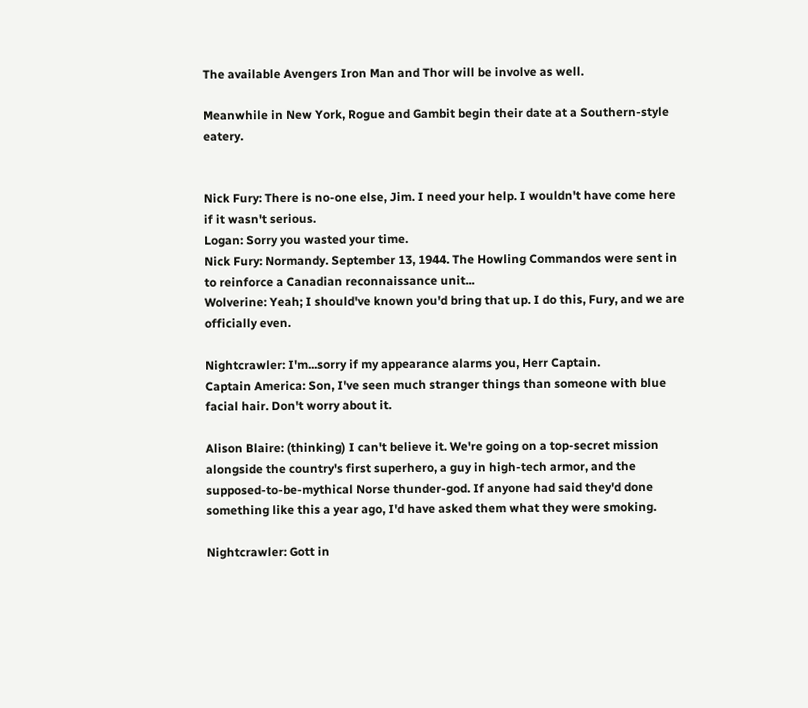The available Avengers Iron Man and Thor will be involve as well.

Meanwhile in New York, Rogue and Gambit begin their date at a Southern-style eatery.


Nick Fury: There is no-one else, Jim. I need your help. I wouldn't have come here if it wasn't serious.
Logan: Sorry you wasted your time.
Nick Fury: Normandy. September 13, 1944. The Howling Commandos were sent in to reinforce a Canadian reconnaissance unit...
Wolverine: Yeah; I should've known you'd bring that up. I do this, Fury, and we are officially even.

Nightcrawler: I'm...sorry if my appearance alarms you, Herr Captain.
Captain America: Son, I've seen much stranger things than someone with blue facial hair. Don't worry about it.

Alison Blaire: (thinking) I can't believe it. We're going on a top-secret mission alongside the country's first superhero, a guy in high-tech armor, and the supposed-to-be-mythical Norse thunder-god. If anyone had said they'd done something like this a year ago, I'd have asked them what they were smoking.

Nightcrawler: Gott in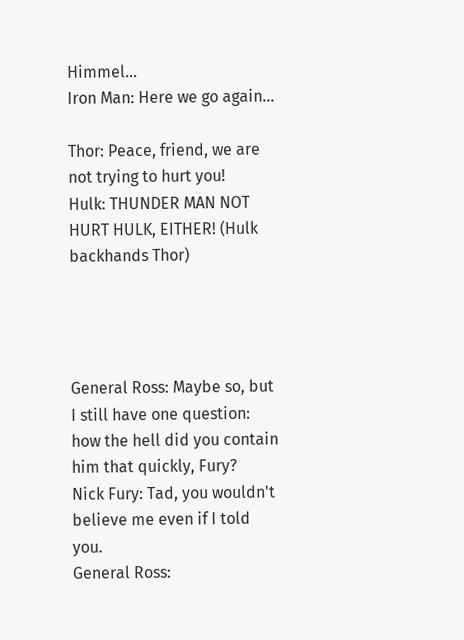Himmel...
Iron Man: Here we go again...

Thor: Peace, friend, we are not trying to hurt you!
Hulk: THUNDER MAN NOT HURT HULK, EITHER! (Hulk backhands Thor)




General Ross: Maybe so, but I still have one question: how the hell did you contain him that quickly, Fury?
Nick Fury: Tad, you wouldn't believe me even if I told you.
General Ross: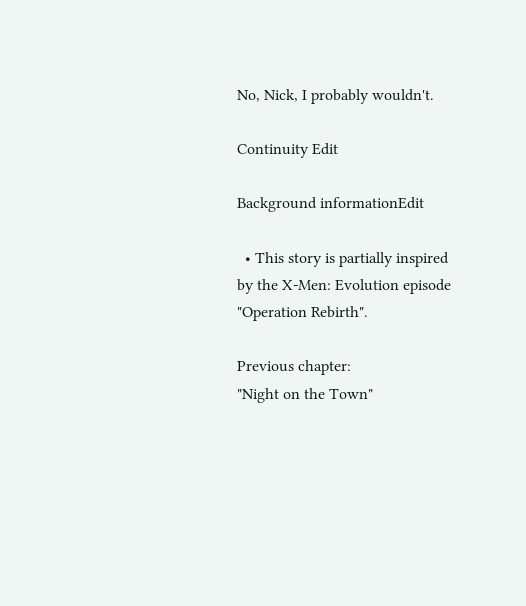No, Nick, I probably wouldn't.

Continuity Edit

Background informationEdit

  • This story is partially inspired by the X-Men: Evolution episode "Operation Rebirth".

Previous chapter:
"Night on the Town"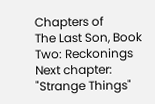Chapters of
The Last Son, Book Two: Reckonings
Next chapter:
"Strange Things"